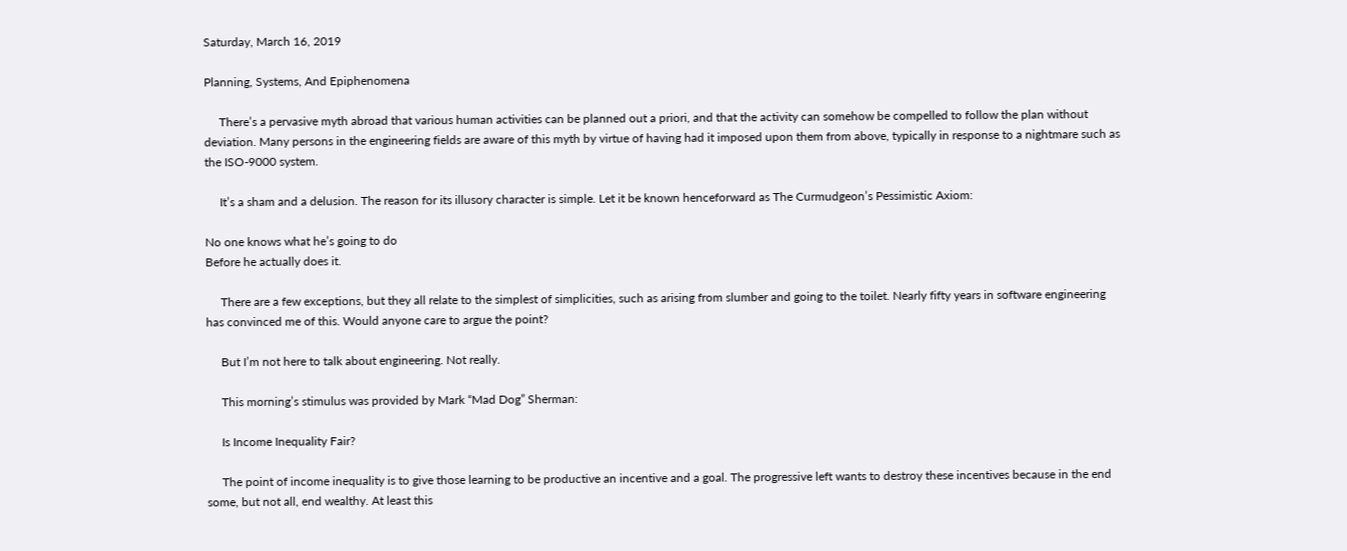Saturday, March 16, 2019

Planning, Systems, And Epiphenomena

     There’s a pervasive myth abroad that various human activities can be planned out a priori, and that the activity can somehow be compelled to follow the plan without deviation. Many persons in the engineering fields are aware of this myth by virtue of having had it imposed upon them from above, typically in response to a nightmare such as the ISO-9000 system.

     It’s a sham and a delusion. The reason for its illusory character is simple. Let it be known henceforward as The Curmudgeon’s Pessimistic Axiom:

No one knows what he’s going to do
Before he actually does it.

     There are a few exceptions, but they all relate to the simplest of simplicities, such as arising from slumber and going to the toilet. Nearly fifty years in software engineering has convinced me of this. Would anyone care to argue the point?

     But I’m not here to talk about engineering. Not really.

     This morning’s stimulus was provided by Mark “Mad Dog” Sherman:

     Is Income Inequality Fair?

     The point of income inequality is to give those learning to be productive an incentive and a goal. The progressive left wants to destroy these incentives because in the end some, but not all, end wealthy. At least this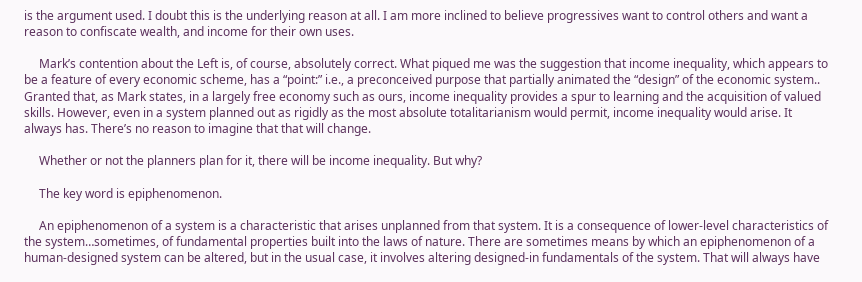is the argument used. I doubt this is the underlying reason at all. I am more inclined to believe progressives want to control others and want a reason to confiscate wealth, and income for their own uses.

     Mark’s contention about the Left is, of course, absolutely correct. What piqued me was the suggestion that income inequality, which appears to be a feature of every economic scheme, has a “point:” i.e., a preconceived purpose that partially animated the “design” of the economic system.. Granted that, as Mark states, in a largely free economy such as ours, income inequality provides a spur to learning and the acquisition of valued skills. However, even in a system planned out as rigidly as the most absolute totalitarianism would permit, income inequality would arise. It always has. There’s no reason to imagine that that will change.

     Whether or not the planners plan for it, there will be income inequality. But why?

     The key word is epiphenomenon.

     An epiphenomenon of a system is a characteristic that arises unplanned from that system. It is a consequence of lower-level characteristics of the system…sometimes, of fundamental properties built into the laws of nature. There are sometimes means by which an epiphenomenon of a human-designed system can be altered, but in the usual case, it involves altering designed-in fundamentals of the system. That will always have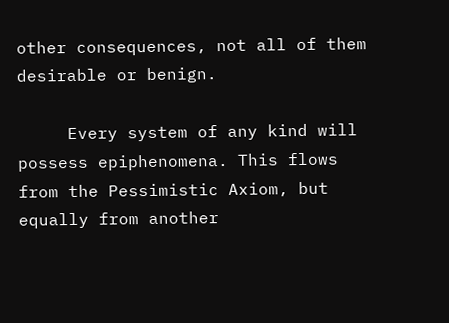other consequences, not all of them desirable or benign.

     Every system of any kind will possess epiphenomena. This flows from the Pessimistic Axiom, but equally from another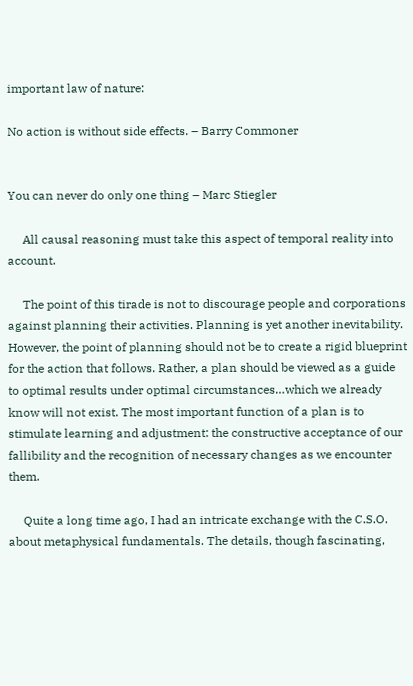important law of nature:

No action is without side effects. – Barry Commoner


You can never do only one thing – Marc Stiegler

     All causal reasoning must take this aspect of temporal reality into account.

     The point of this tirade is not to discourage people and corporations against planning their activities. Planning is yet another inevitability. However, the point of planning should not be to create a rigid blueprint for the action that follows. Rather, a plan should be viewed as a guide to optimal results under optimal circumstances…which we already know will not exist. The most important function of a plan is to stimulate learning and adjustment: the constructive acceptance of our fallibility and the recognition of necessary changes as we encounter them.

     Quite a long time ago, I had an intricate exchange with the C.S.O. about metaphysical fundamentals. The details, though fascinating,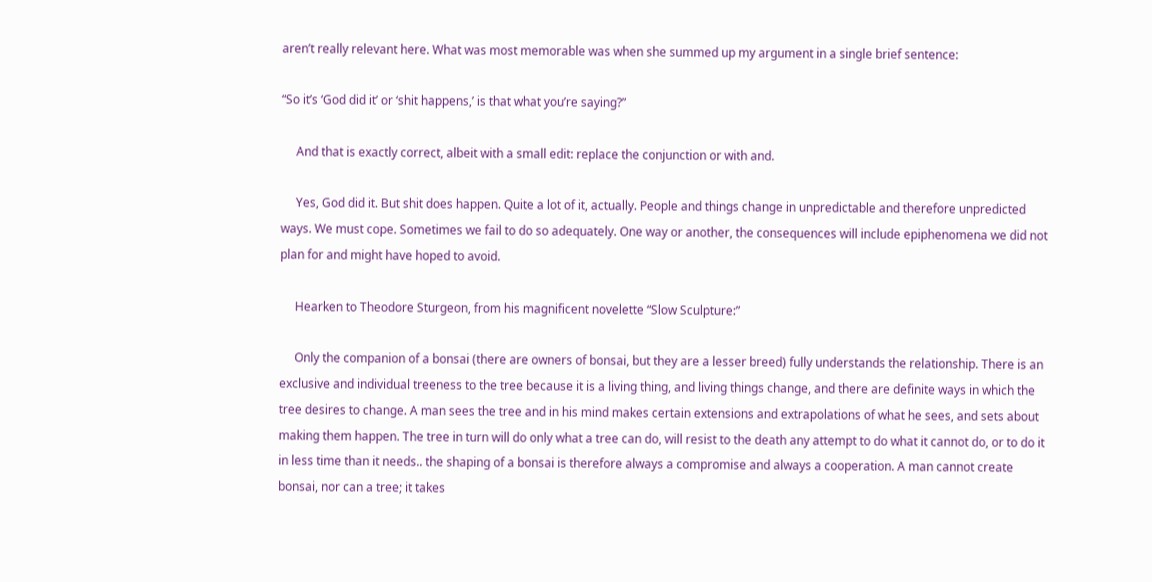aren’t really relevant here. What was most memorable was when she summed up my argument in a single brief sentence:

“So it’s ‘God did it’ or ‘shit happens,’ is that what you’re saying?”

     And that is exactly correct, albeit with a small edit: replace the conjunction or with and.

     Yes, God did it. But shit does happen. Quite a lot of it, actually. People and things change in unpredictable and therefore unpredicted ways. We must cope. Sometimes we fail to do so adequately. One way or another, the consequences will include epiphenomena we did not plan for and might have hoped to avoid.

     Hearken to Theodore Sturgeon, from his magnificent novelette “Slow Sculpture:”

     Only the companion of a bonsai (there are owners of bonsai, but they are a lesser breed) fully understands the relationship. There is an exclusive and individual treeness to the tree because it is a living thing, and living things change, and there are definite ways in which the tree desires to change. A man sees the tree and in his mind makes certain extensions and extrapolations of what he sees, and sets about making them happen. The tree in turn will do only what a tree can do, will resist to the death any attempt to do what it cannot do, or to do it in less time than it needs.. the shaping of a bonsai is therefore always a compromise and always a cooperation. A man cannot create bonsai, nor can a tree; it takes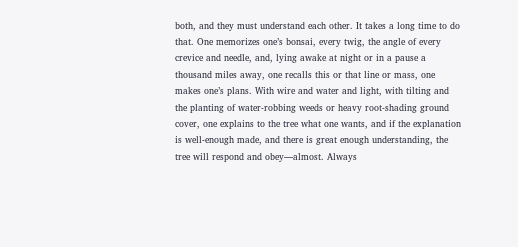both, and they must understand each other. It takes a long time to do that. One memorizes one’s bonsai, every twig, the angle of every crevice and needle, and, lying awake at night or in a pause a thousand miles away, one recalls this or that line or mass, one makes one’s plans. With wire and water and light, with tilting and the planting of water-robbing weeds or heavy root-shading ground cover, one explains to the tree what one wants, and if the explanation is well-enough made, and there is great enough understanding, the tree will respond and obey—almost. Always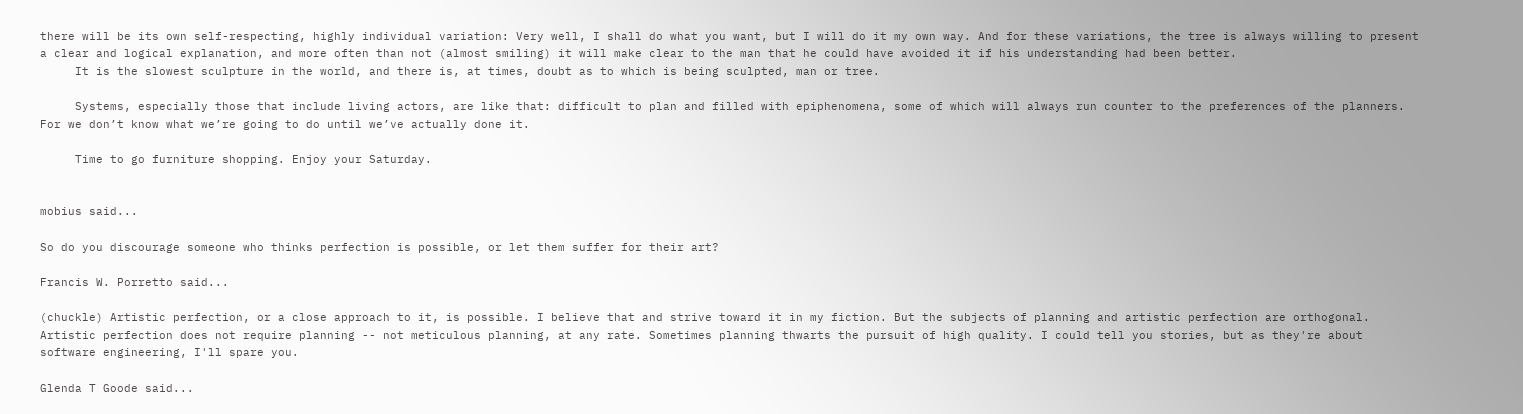there will be its own self-respecting, highly individual variation: Very well, I shall do what you want, but I will do it my own way. And for these variations, the tree is always willing to present a clear and logical explanation, and more often than not (almost smiling) it will make clear to the man that he could have avoided it if his understanding had been better.
     It is the slowest sculpture in the world, and there is, at times, doubt as to which is being sculpted, man or tree.

     Systems, especially those that include living actors, are like that: difficult to plan and filled with epiphenomena, some of which will always run counter to the preferences of the planners. For we don’t know what we’re going to do until we’ve actually done it.

     Time to go furniture shopping. Enjoy your Saturday.


mobius said...

So do you discourage someone who thinks perfection is possible, or let them suffer for their art?

Francis W. Porretto said...

(chuckle) Artistic perfection, or a close approach to it, is possible. I believe that and strive toward it in my fiction. But the subjects of planning and artistic perfection are orthogonal. Artistic perfection does not require planning -- not meticulous planning, at any rate. Sometimes planning thwarts the pursuit of high quality. I could tell you stories, but as they're about software engineering, I'll spare you.

Glenda T Goode said...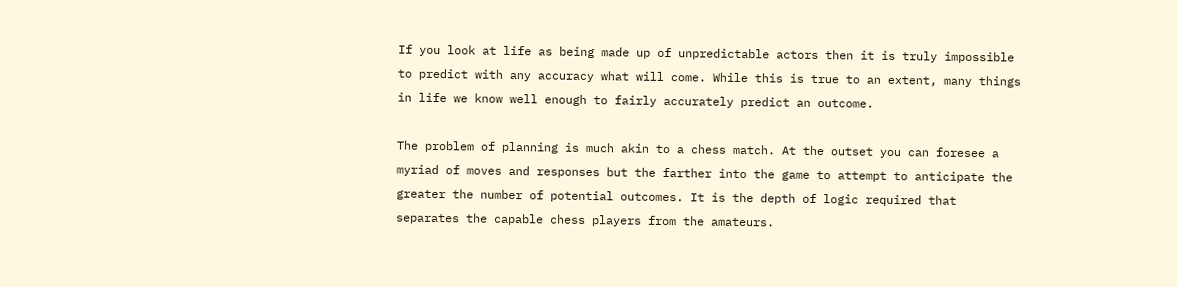If you look at life as being made up of unpredictable actors then it is truly impossible to predict with any accuracy what will come. While this is true to an extent, many things in life we know well enough to fairly accurately predict an outcome.

The problem of planning is much akin to a chess match. At the outset you can foresee a myriad of moves and responses but the farther into the game to attempt to anticipate the greater the number of potential outcomes. It is the depth of logic required that separates the capable chess players from the amateurs.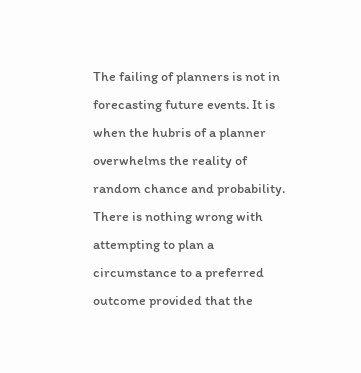The failing of planners is not in forecasting future events. It is when the hubris of a planner overwhelms the reality of random chance and probability. There is nothing wrong with attempting to plan a circumstance to a preferred outcome provided that the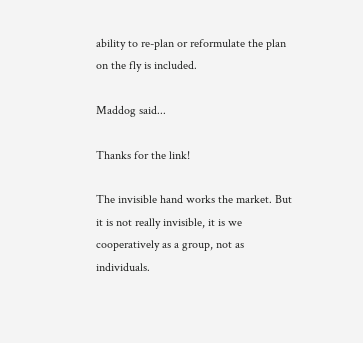ability to re-plan or reformulate the plan on the fly is included.

Maddog said...

Thanks for the link!

The invisible hand works the market. But it is not really invisible, it is we cooperatively as a group, not as individuals.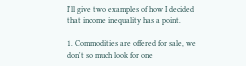I'll give two examples of how I decided that income inequality has a point.

1. Commodities are offered for sale, we don't so much look for one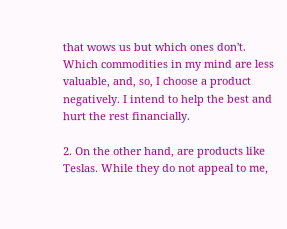that wows us but which ones don't. Which commodities in my mind are less valuable, and, so, I choose a product negatively. I intend to help the best and hurt the rest financially.

2. On the other hand, are products like Teslas. While they do not appeal to me,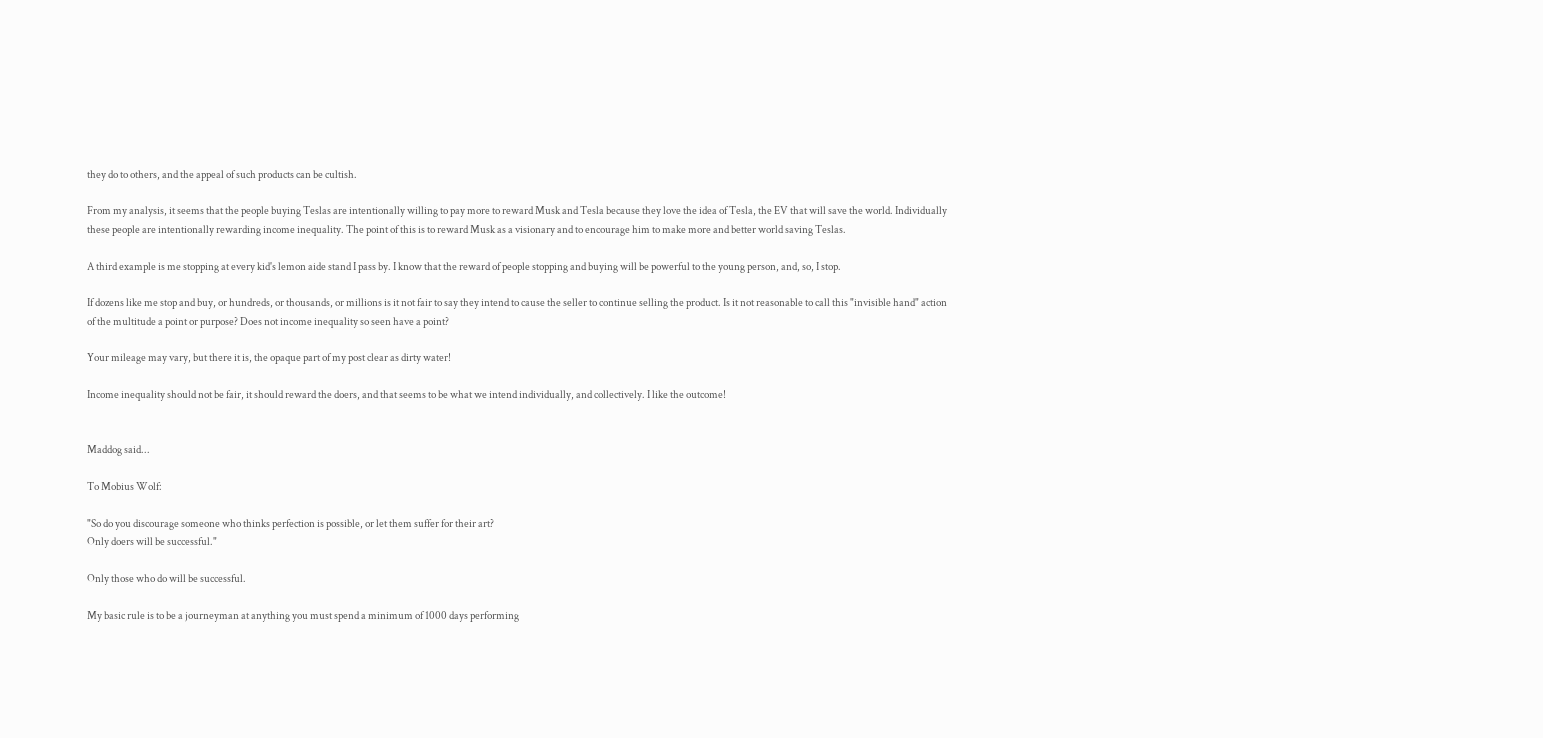they do to others, and the appeal of such products can be cultish.

From my analysis, it seems that the people buying Teslas are intentionally willing to pay more to reward Musk and Tesla because they love the idea of Tesla, the EV that will save the world. Individually these people are intentionally rewarding income inequality. The point of this is to reward Musk as a visionary and to encourage him to make more and better world saving Teslas.

A third example is me stopping at every kid's lemon aide stand I pass by. I know that the reward of people stopping and buying will be powerful to the young person, and, so, I stop.

If dozens like me stop and buy, or hundreds, or thousands, or millions is it not fair to say they intend to cause the seller to continue selling the product. Is it not reasonable to call this "invisible hand" action of the multitude a point or purpose? Does not income inequality so seen have a point?

Your mileage may vary, but there it is, the opaque part of my post clear as dirty water!

Income inequality should not be fair, it should reward the doers, and that seems to be what we intend individually, and collectively. I like the outcome!


Maddog said...

To Mobius Wolf:

"So do you discourage someone who thinks perfection is possible, or let them suffer for their art?
Only doers will be successful."

Only those who do will be successful.

My basic rule is to be a journeyman at anything you must spend a minimum of 1000 days performing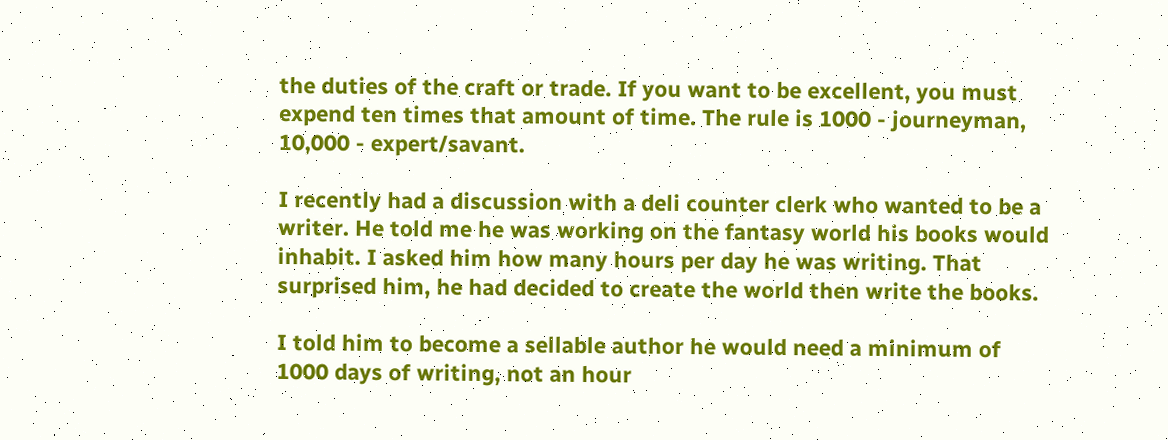the duties of the craft or trade. If you want to be excellent, you must expend ten times that amount of time. The rule is 1000 - journeyman, 10,000 - expert/savant.

I recently had a discussion with a deli counter clerk who wanted to be a writer. He told me he was working on the fantasy world his books would inhabit. I asked him how many hours per day he was writing. That surprised him, he had decided to create the world then write the books.

I told him to become a sellable author he would need a minimum of 1000 days of writing, not an hour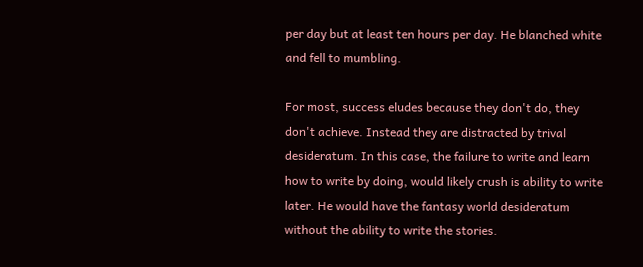per day but at least ten hours per day. He blanched white and fell to mumbling.

For most, success eludes because they don't do, they don't achieve. Instead they are distracted by trival desideratum. In this case, the failure to write and learn how to write by doing, would likely crush is ability to write later. He would have the fantasy world desideratum without the ability to write the stories.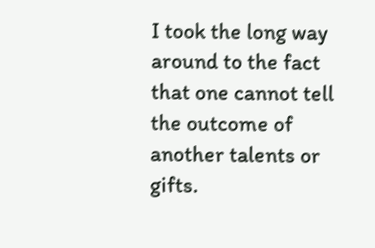I took the long way around to the fact that one cannot tell the outcome of another talents or gifts.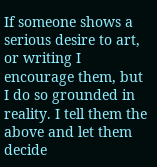If someone shows a serious desire to art, or writing I encourage them, but I do so grounded in reality. I tell them the above and let them decide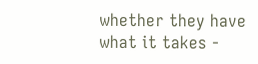whether they have what it takes -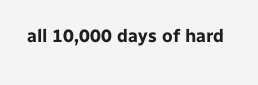all 10,000 days of hard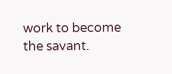work to become the savant.